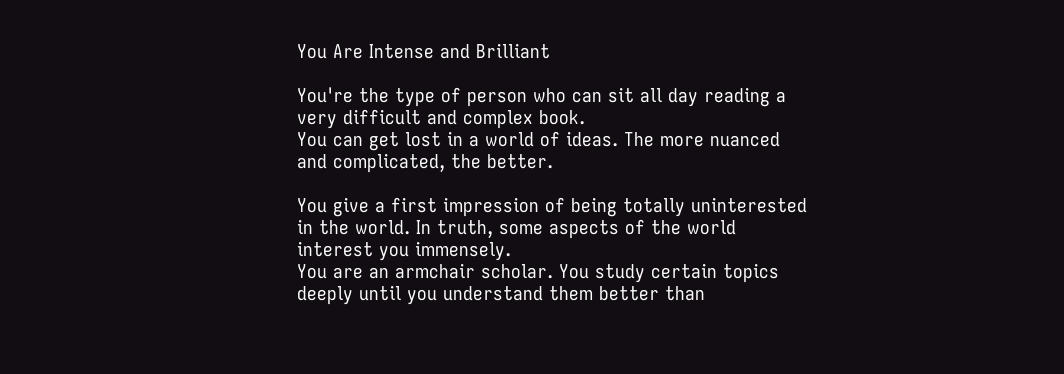You Are Intense and Brilliant

You're the type of person who can sit all day reading a very difficult and complex book.
You can get lost in a world of ideas. The more nuanced and complicated, the better.

You give a first impression of being totally uninterested in the world. In truth, some aspects of the world interest you immensely.
You are an armchair scholar. You study certain topics deeply until you understand them better than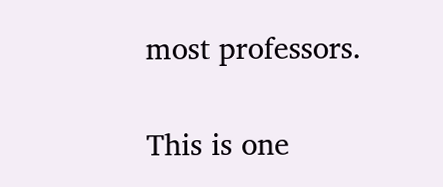most professors.

This is one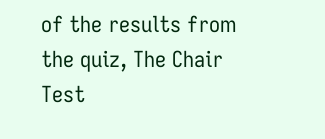of the results from the quiz, The Chair Test